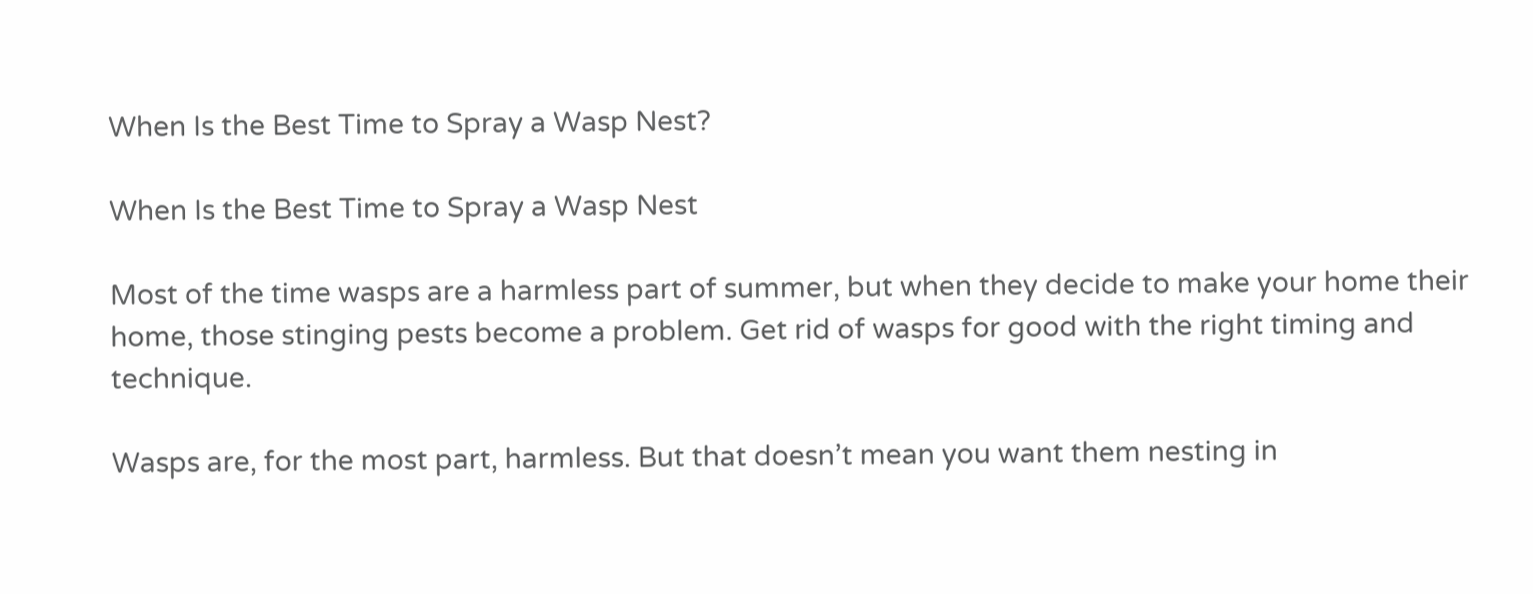When Is the Best Time to Spray a Wasp Nest?

When Is the Best Time to Spray a Wasp Nest

Most of the time wasps are a harmless part of summer, but when they decide to make your home their home, those stinging pests become a problem. Get rid of wasps for good with the right timing and technique.

Wasps are, for the most part, harmless. But that doesn’t mean you want them nesting in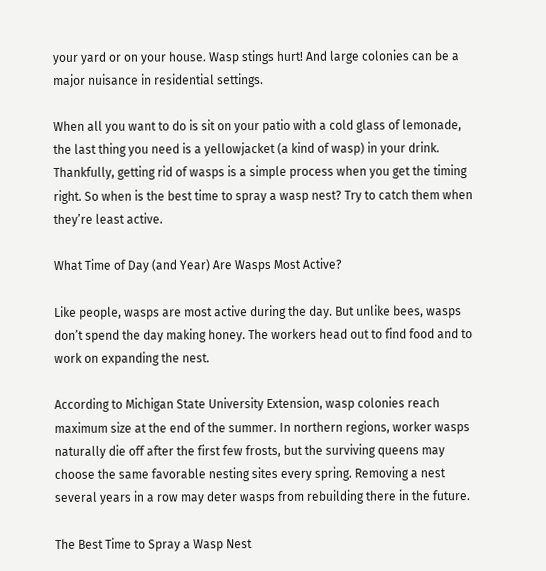your yard or on your house. Wasp stings hurt! And large colonies can be a major nuisance in residential settings.

When all you want to do is sit on your patio with a cold glass of lemonade, the last thing you need is a yellowjacket (a kind of wasp) in your drink. Thankfully, getting rid of wasps is a simple process when you get the timing right. So when is the best time to spray a wasp nest? Try to catch them when they’re least active.

What Time of Day (and Year) Are Wasps Most Active?

Like people, wasps are most active during the day. But unlike bees, wasps don’t spend the day making honey. The workers head out to find food and to work on expanding the nest.

According to Michigan State University Extension, wasp colonies reach maximum size at the end of the summer. In northern regions, worker wasps naturally die off after the first few frosts, but the surviving queens may choose the same favorable nesting sites every spring. Removing a nest several years in a row may deter wasps from rebuilding there in the future.

The Best Time to Spray a Wasp Nest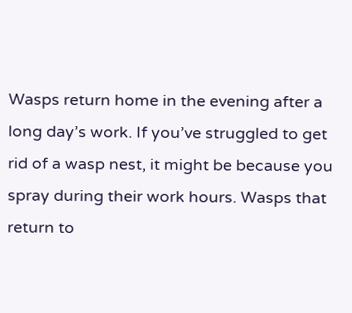Wasps return home in the evening after a long day’s work. If you’ve struggled to get rid of a wasp nest, it might be because you spray during their work hours. Wasps that return to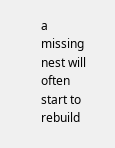a missing nest will often start to rebuild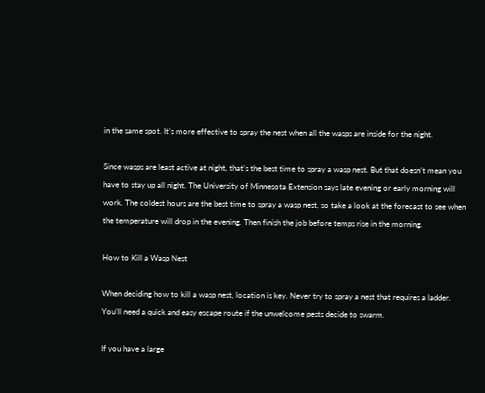in the same spot. It’s more effective to spray the nest when all the wasps are inside for the night.

Since wasps are least active at night, that’s the best time to spray a wasp nest. But that doesn’t mean you have to stay up all night. The University of Minnesota Extension says late evening or early morning will work. The coldest hours are the best time to spray a wasp nest, so take a look at the forecast to see when the temperature will drop in the evening. Then finish the job before temps rise in the morning.

How to Kill a Wasp Nest

When deciding how to kill a wasp nest, location is key. Never try to spray a nest that requires a ladder. You’ll need a quick and easy escape route if the unwelcome pests decide to swarm.

If you have a large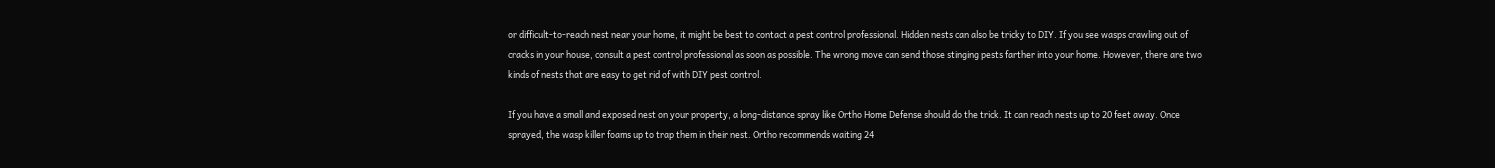or difficult-to-reach nest near your home, it might be best to contact a pest control professional. Hidden nests can also be tricky to DIY. If you see wasps crawling out of cracks in your house, consult a pest control professional as soon as possible. The wrong move can send those stinging pests farther into your home. However, there are two kinds of nests that are easy to get rid of with DIY pest control.

If you have a small and exposed nest on your property, a long-distance spray like Ortho Home Defense should do the trick. It can reach nests up to 20 feet away. Once sprayed, the wasp killer foams up to trap them in their nest. Ortho recommends waiting 24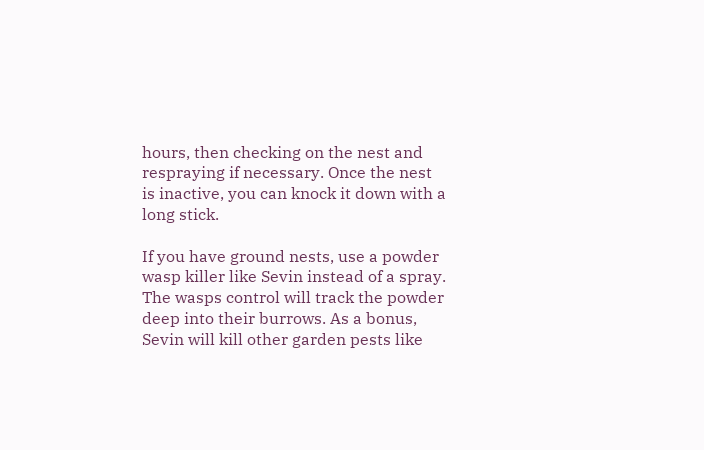hours, then checking on the nest and respraying if necessary. Once the nest is inactive, you can knock it down with a long stick.

If you have ground nests, use a powder wasp killer like Sevin instead of a spray. The wasps control will track the powder deep into their burrows. As a bonus, Sevin will kill other garden pests like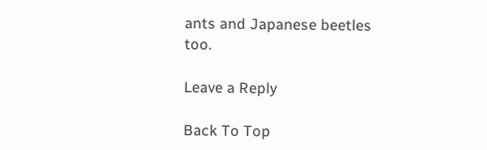ants and Japanese beetles too.

Leave a Reply

Back To Top